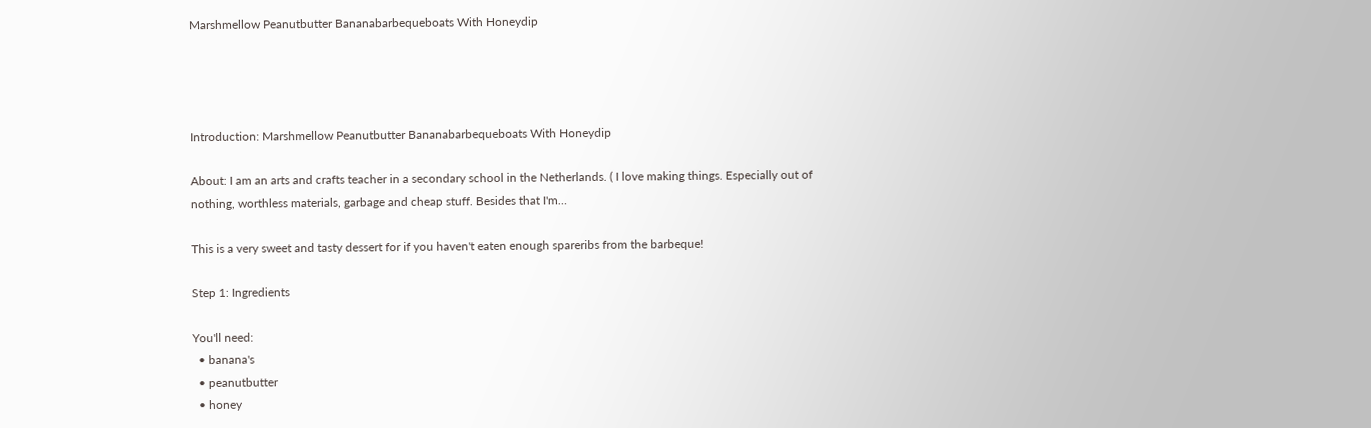Marshmellow Peanutbutter Bananabarbequeboats With Honeydip




Introduction: Marshmellow Peanutbutter Bananabarbequeboats With Honeydip

About: I am an arts and crafts teacher in a secondary school in the Netherlands. ( I love making things. Especially out of nothing, worthless materials, garbage and cheap stuff. Besides that I'm…

This is a very sweet and tasty dessert for if you haven't eaten enough spareribs from the barbeque!

Step 1: Ingredients

You'll need:
  • banana's
  • peanutbutter
  • honey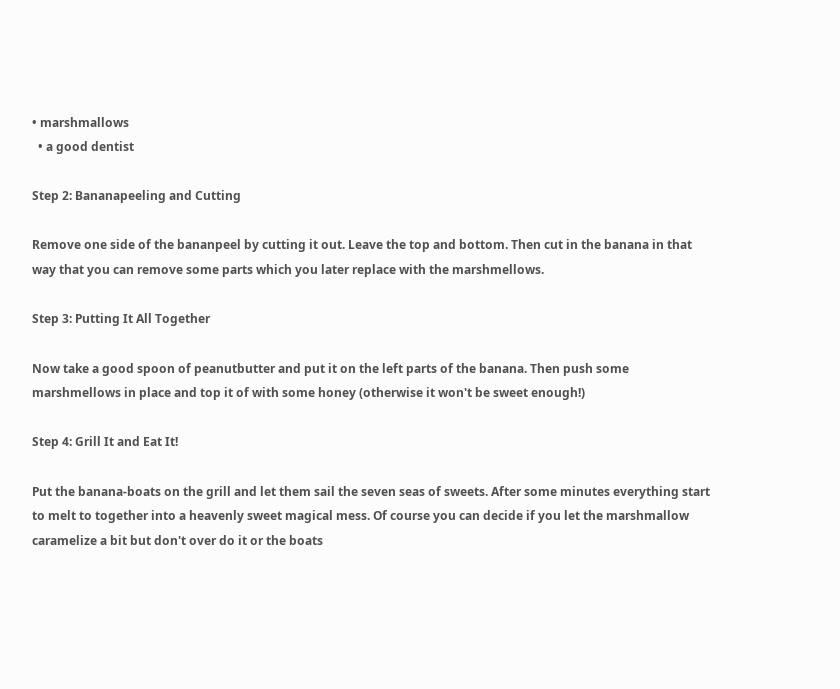• marshmallows
  • a good dentist

Step 2: Bananapeeling and Cutting

Remove one side of the bananpeel by cutting it out. Leave the top and bottom. Then cut in the banana in that way that you can remove some parts which you later replace with the marshmellows.

Step 3: Putting It All Together

Now take a good spoon of peanutbutter and put it on the left parts of the banana. Then push some marshmellows in place and top it of with some honey (otherwise it won't be sweet enough!)

Step 4: Grill It and Eat It!

Put the banana-boats on the grill and let them sail the seven seas of sweets. After some minutes everything start to melt to together into a heavenly sweet magical mess. Of course you can decide if you let the marshmallow caramelize a bit but don't over do it or the boats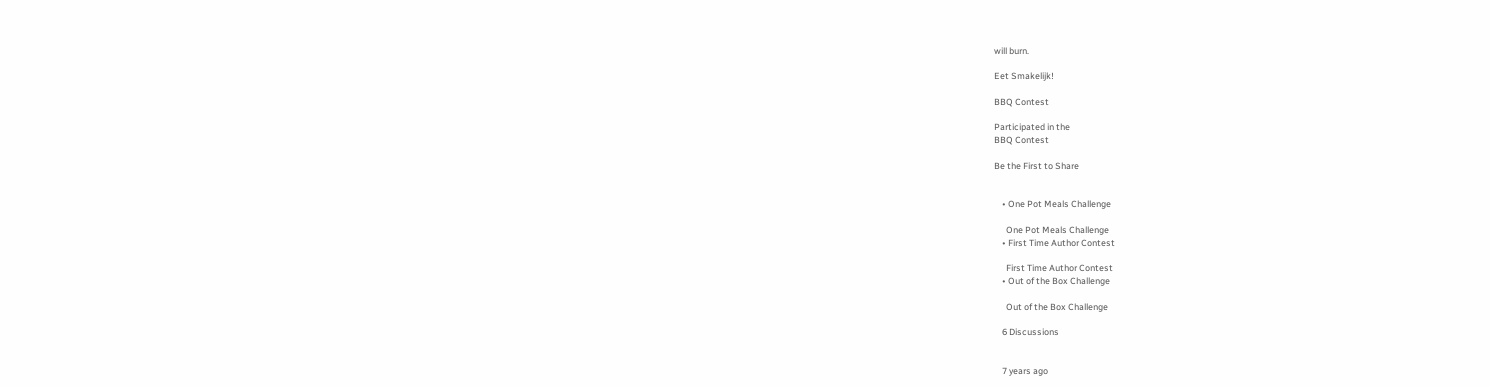will burn.

Eet Smakelijk!

BBQ Contest

Participated in the
BBQ Contest

Be the First to Share


    • One Pot Meals Challenge

      One Pot Meals Challenge
    • First Time Author Contest

      First Time Author Contest
    • Out of the Box Challenge

      Out of the Box Challenge

    6 Discussions


    7 years ago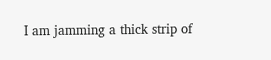I am jamming a thick strip of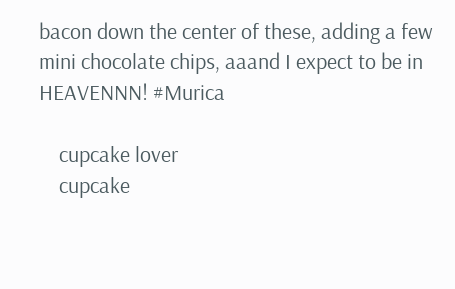bacon down the center of these, adding a few mini chocolate chips, aaand I expect to be in HEAVENNN! #Murica

    cupcake lover
    cupcake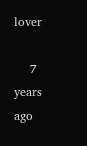lover

    7 years ago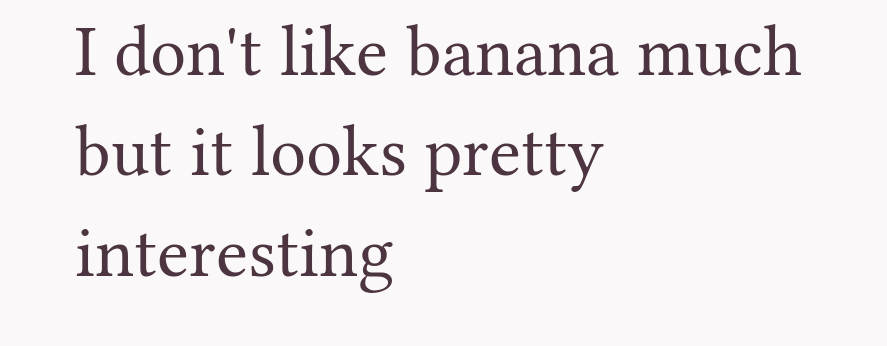I don't like banana much but it looks pretty interesting